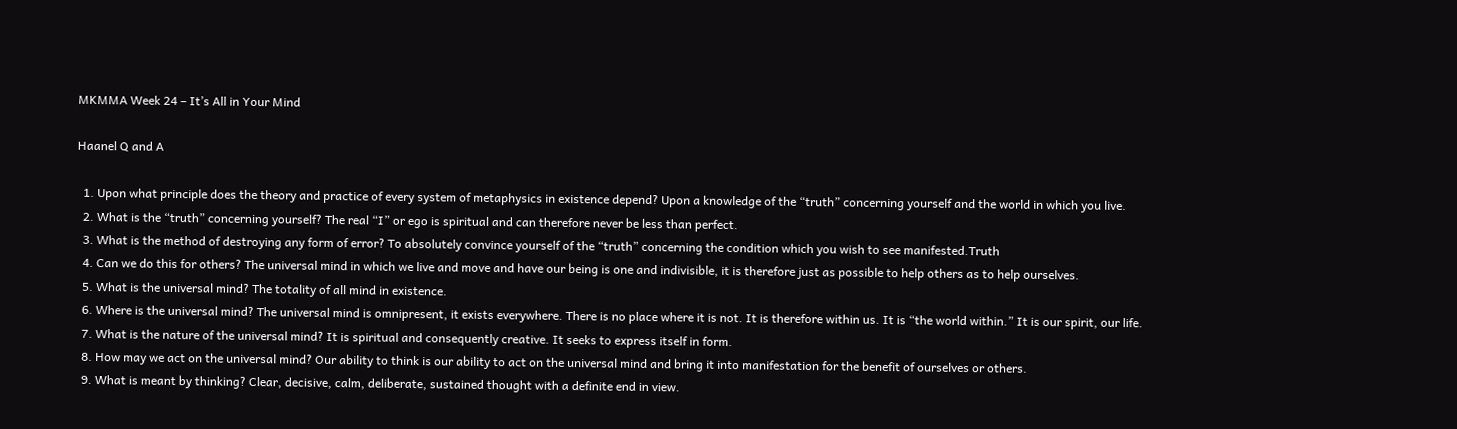MKMMA Week 24 – It’s All in Your Mind

Haanel Q and A

  1. Upon what principle does the theory and practice of every system of metaphysics in existence depend? Upon a knowledge of the “truth” concerning yourself and the world in which you live.
  2. What is the “truth” concerning yourself? The real “I” or ego is spiritual and can therefore never be less than perfect.
  3. What is the method of destroying any form of error? To absolutely convince yourself of the “truth” concerning the condition which you wish to see manifested.Truth
  4. Can we do this for others? The universal mind in which we live and move and have our being is one and indivisible, it is therefore just as possible to help others as to help ourselves.
  5. What is the universal mind? The totality of all mind in existence.
  6. Where is the universal mind? The universal mind is omnipresent, it exists everywhere. There is no place where it is not. It is therefore within us. It is “the world within.” It is our spirit, our life.
  7. What is the nature of the universal mind? It is spiritual and consequently creative. It seeks to express itself in form.
  8. How may we act on the universal mind? Our ability to think is our ability to act on the universal mind and bring it into manifestation for the benefit of ourselves or others.
  9. What is meant by thinking? Clear, decisive, calm, deliberate, sustained thought with a definite end in view.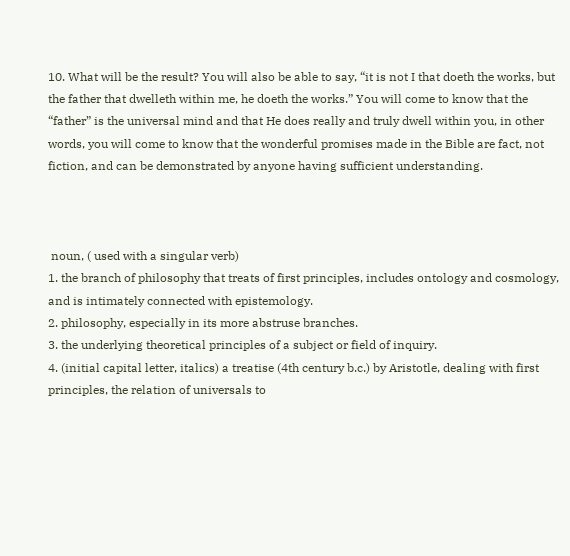10. What will be the result? You will also be able to say, “it is not I that doeth the works, but the father that dwelleth within me, he doeth the works.” You will come to know that the “father” is the universal mind and that He does really and truly dwell within you, in other words, you will come to know that the wonderful promises made in the Bible are fact, not fiction, and can be demonstrated by anyone having sufficient understanding.



 noun, ( used with a singular verb)
1. the branch of philosophy that treats of first principles, includes ontology and cosmology, and is intimately connected with epistemology.
2. philosophy, especially in its more abstruse branches.
3. the underlying theoretical principles of a subject or field of inquiry.
4. (initial capital letter, italics) a treatise (4th century b.c.) by Aristotle, dealing with first principles, the relation of universals to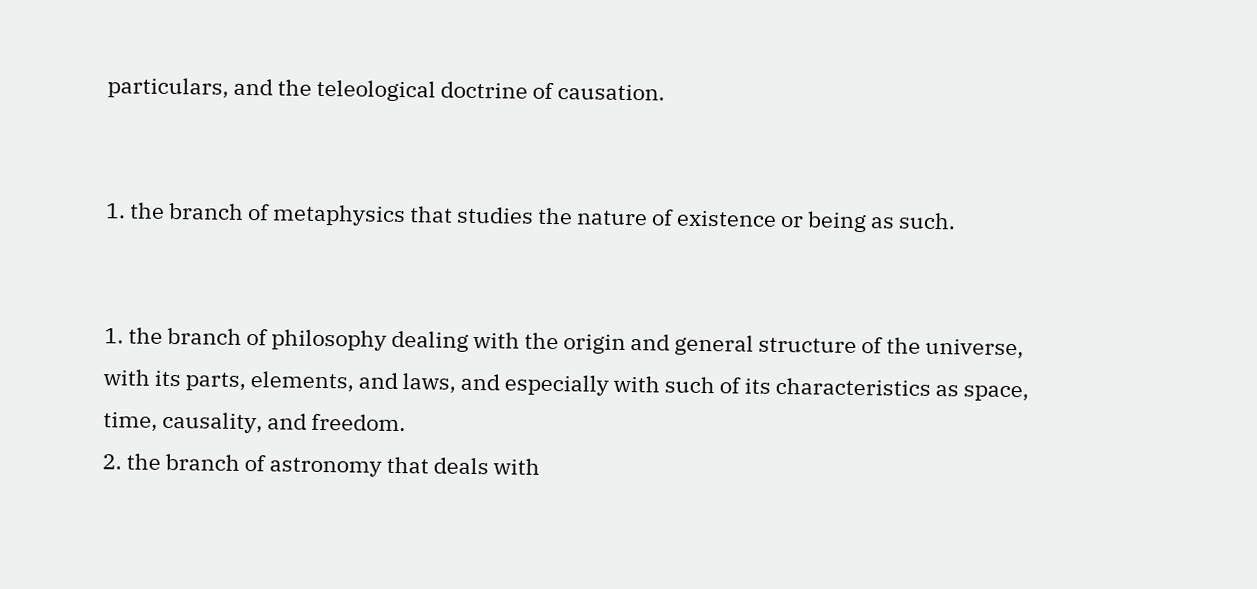particulars, and the teleological doctrine of causation.


1. the branch of metaphysics that studies the nature of existence or being as such.


1. the branch of philosophy dealing with the origin and general structure of the universe, with its parts, elements, and laws, and especially with such of its characteristics as space, time, causality, and freedom.
2. the branch of astronomy that deals with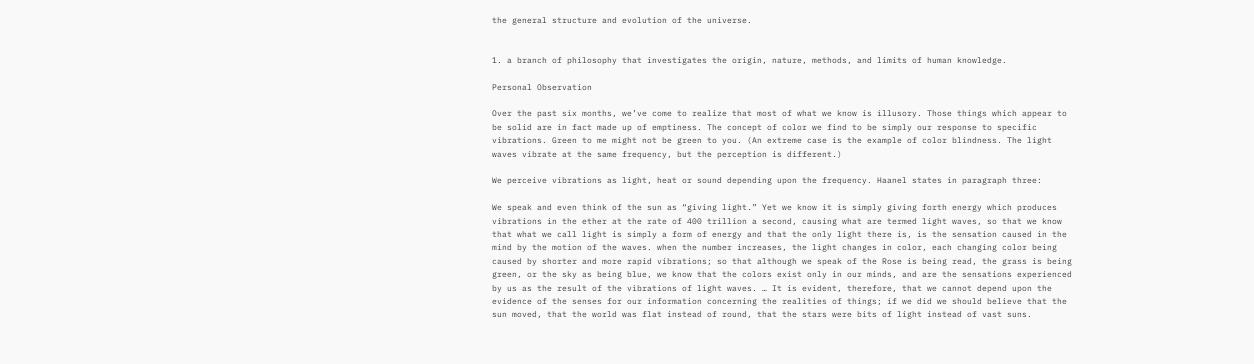the general structure and evolution of the universe.


1. a branch of philosophy that investigates the origin, nature, methods, and limits of human knowledge.

Personal Observation

Over the past six months, we’ve come to realize that most of what we know is illusory. Those things which appear to be solid are in fact made up of emptiness. The concept of color we find to be simply our response to specific vibrations. Green to me might not be green to you. (An extreme case is the example of color blindness. The light waves vibrate at the same frequency, but the perception is different.)

We perceive vibrations as light, heat or sound depending upon the frequency. Haanel states in paragraph three:

We speak and even think of the sun as “giving light.” Yet we know it is simply giving forth energy which produces vibrations in the ether at the rate of 400 trillion a second, causing what are termed light waves, so that we know that what we call light is simply a form of energy and that the only light there is, is the sensation caused in the mind by the motion of the waves. when the number increases, the light changes in color, each changing color being caused by shorter and more rapid vibrations; so that although we speak of the Rose is being read, the grass is being green, or the sky as being blue, we know that the colors exist only in our minds, and are the sensations experienced by us as the result of the vibrations of light waves. … It is evident, therefore, that we cannot depend upon the evidence of the senses for our information concerning the realities of things; if we did we should believe that the sun moved, that the world was flat instead of round, that the stars were bits of light instead of vast suns.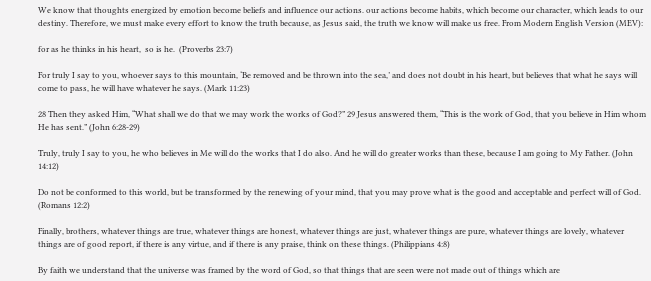We know that thoughts energized by emotion become beliefs and influence our actions. our actions become habits, which become our character, which leads to our destiny. Therefore, we must make every effort to know the truth because, as Jesus said, the truth we know will make us free. From Modern English Version (MEV):

for as he thinks in his heart,  so is he.  (Proverbs 23:7)

For truly I say to you, whoever says to this mountain, ‘Be removed and be thrown into the sea,’ and does not doubt in his heart, but believes that what he says will come to pass, he will have whatever he says. (Mark 11:23)

28 Then they asked Him, “What shall we do that we may work the works of God?” 29 Jesus answered them, “This is the work of God, that you believe in Him whom He has sent.” (John 6:28-29)

Truly, truly I say to you, he who believes in Me will do the works that I do also. And he will do greater works than these, because I am going to My Father. (John 14:12)

Do not be conformed to this world, but be transformed by the renewing of your mind, that you may prove what is the good and acceptable and perfect will of God. (Romans 12:2)

Finally, brothers, whatever things are true, whatever things are honest, whatever things are just, whatever things are pure, whatever things are lovely, whatever things are of good report, if there is any virtue, and if there is any praise, think on these things. (Philippians 4:8)

By faith we understand that the universe was framed by the word of God, so that things that are seen were not made out of things which are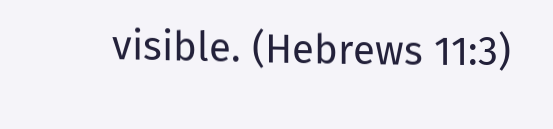visible. (Hebrews 11:3)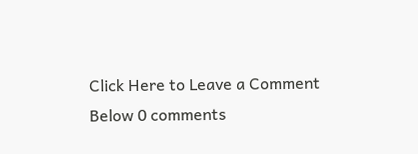Click Here to Leave a Comment Below 0 comments